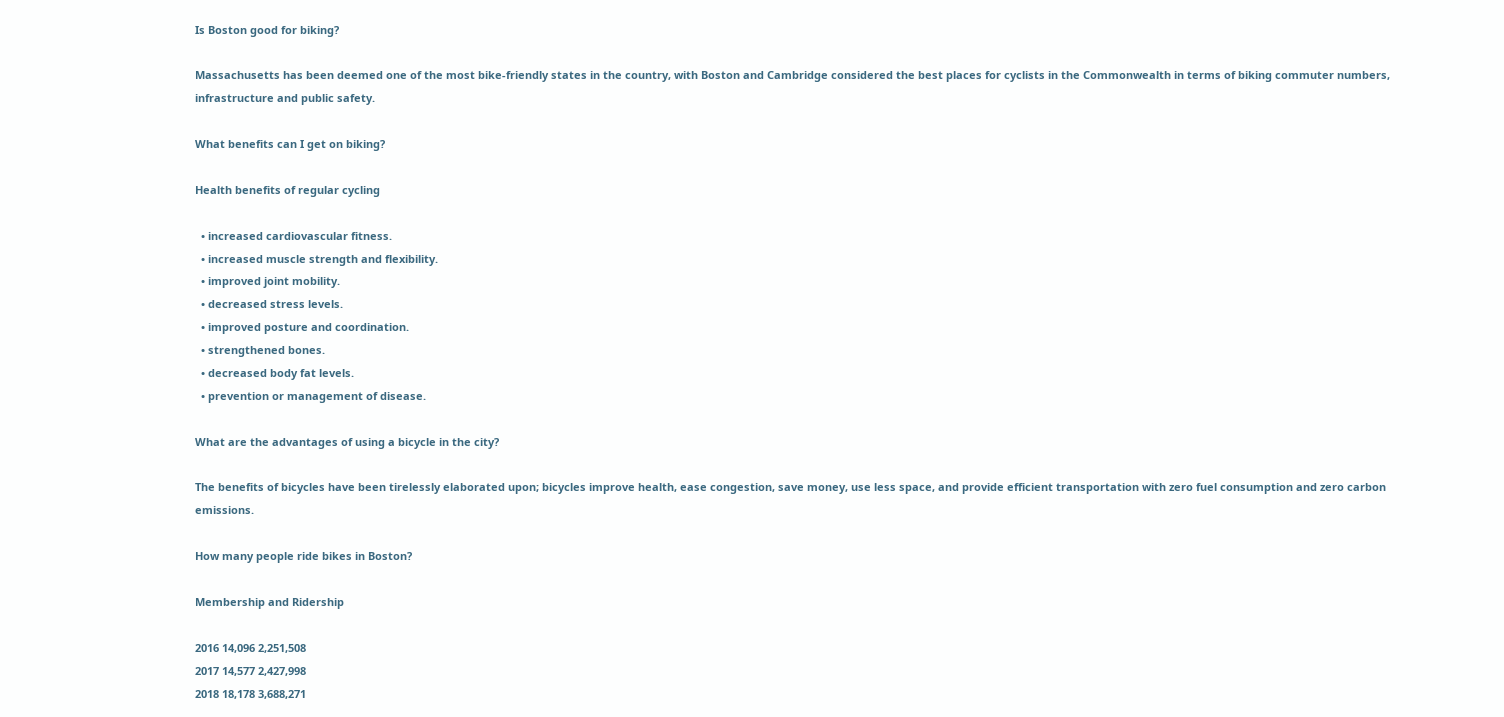Is Boston good for biking?

Massachusetts has been deemed one of the most bike-friendly states in the country, with Boston and Cambridge considered the best places for cyclists in the Commonwealth in terms of biking commuter numbers, infrastructure and public safety.

What benefits can I get on biking?

Health benefits of regular cycling

  • increased cardiovascular fitness.
  • increased muscle strength and flexibility.
  • improved joint mobility.
  • decreased stress levels.
  • improved posture and coordination.
  • strengthened bones.
  • decreased body fat levels.
  • prevention or management of disease.

What are the advantages of using a bicycle in the city?

The benefits of bicycles have been tirelessly elaborated upon; bicycles improve health, ease congestion, save money, use less space, and provide efficient transportation with zero fuel consumption and zero carbon emissions.

How many people ride bikes in Boston?

Membership and Ridership

2016 14,096 2,251,508
2017 14,577 2,427,998
2018 18,178 3,688,271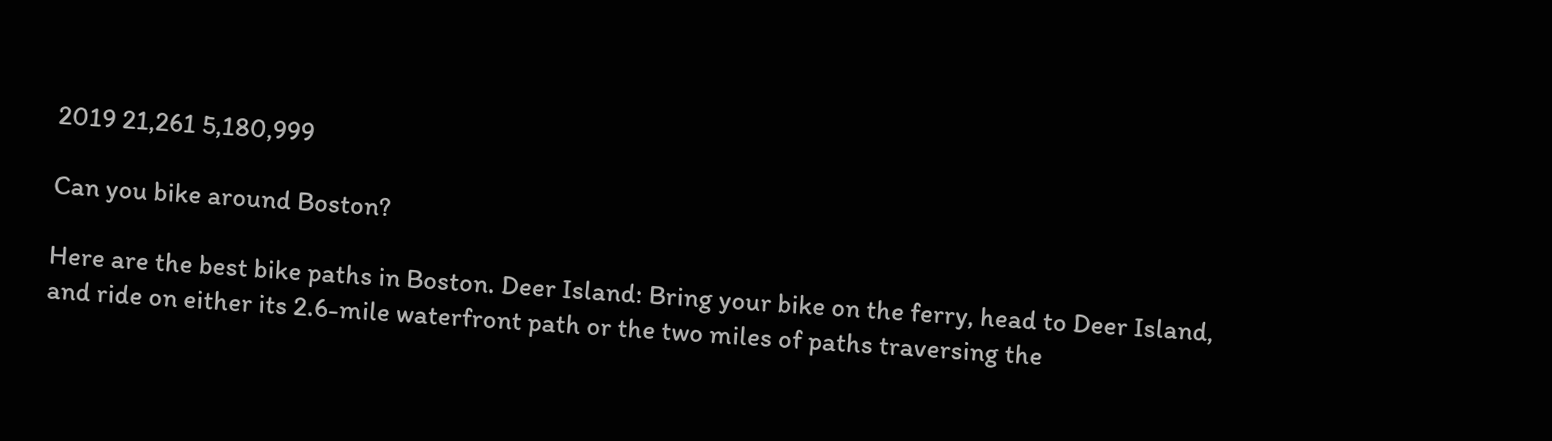2019 21,261 5,180,999

Can you bike around Boston?

Here are the best bike paths in Boston. Deer Island: Bring your bike on the ferry, head to Deer Island, and ride on either its 2.6-mile waterfront path or the two miles of paths traversing the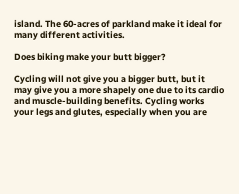island. The 60-acres of parkland make it ideal for many different activities.

Does biking make your butt bigger?

Cycling will not give you a bigger butt, but it may give you a more shapely one due to its cardio and muscle-building benefits. Cycling works your legs and glutes, especially when you are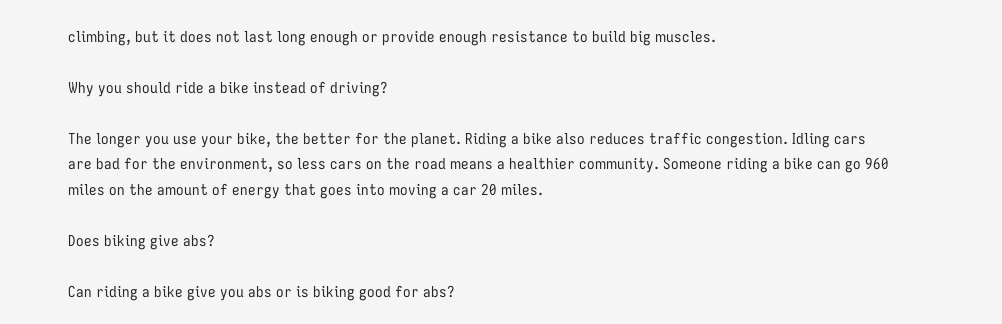climbing, but it does not last long enough or provide enough resistance to build big muscles.

Why you should ride a bike instead of driving?

The longer you use your bike, the better for the planet. Riding a bike also reduces traffic congestion. Idling cars are bad for the environment, so less cars on the road means a healthier community. Someone riding a bike can go 960 miles on the amount of energy that goes into moving a car 20 miles.

Does biking give abs?

Can riding a bike give you abs or is biking good for abs?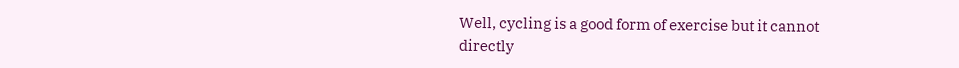Well, cycling is a good form of exercise but it cannot directly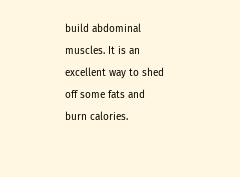build abdominal muscles. It is an excellent way to shed off some fats and burn calories.